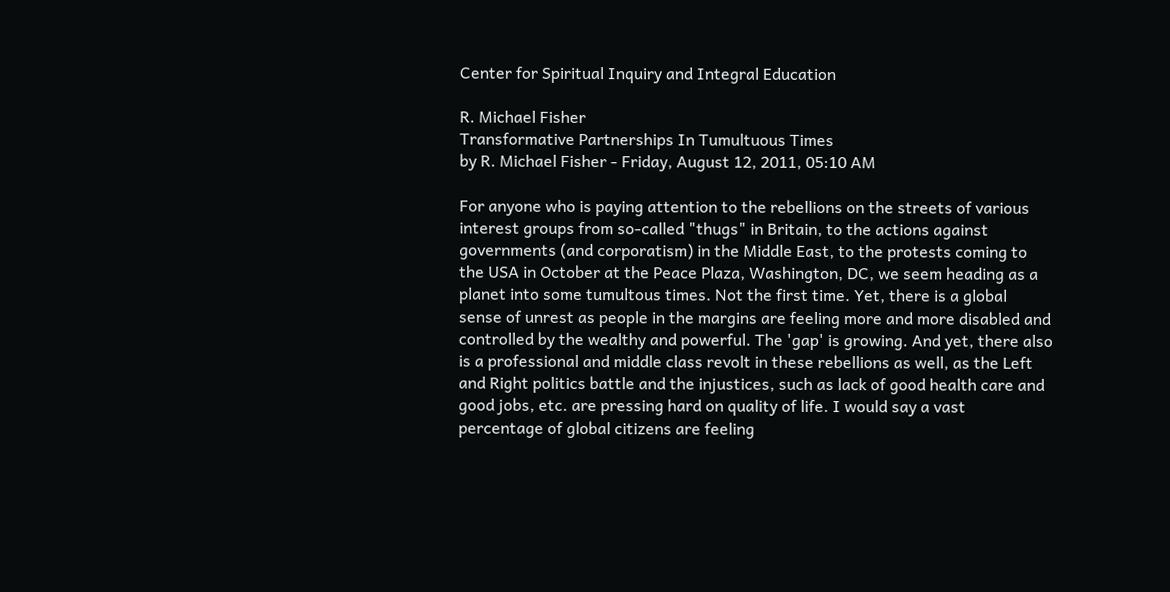Center for Spiritual Inquiry and Integral Education

R. Michael Fisher
Transformative Partnerships In Tumultuous Times
by R. Michael Fisher - Friday, August 12, 2011, 05:10 AM

For anyone who is paying attention to the rebellions on the streets of various interest groups from so-called "thugs" in Britain, to the actions against governments (and corporatism) in the Middle East, to the protests coming to the USA in October at the Peace Plaza, Washington, DC, we seem heading as a planet into some tumultous times. Not the first time. Yet, there is a global sense of unrest as people in the margins are feeling more and more disabled and controlled by the wealthy and powerful. The 'gap' is growing. And yet, there also is a professional and middle class revolt in these rebellions as well, as the Left and Right politics battle and the injustices, such as lack of good health care and good jobs, etc. are pressing hard on quality of life. I would say a vast percentage of global citizens are feeling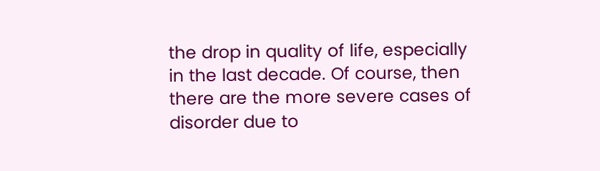the drop in quality of life, especially in the last decade. Of course, then there are the more severe cases of disorder due to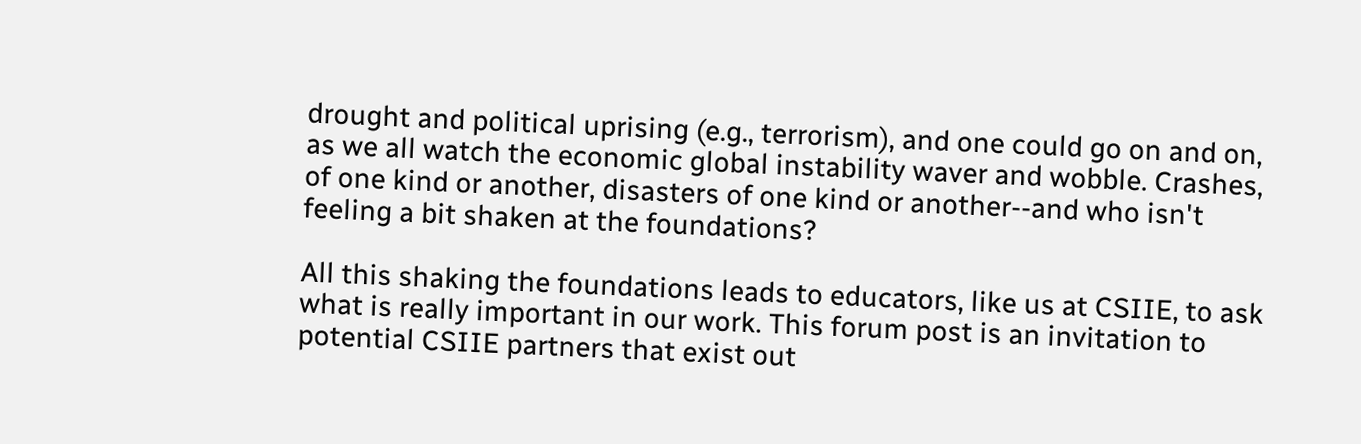drought and political uprising (e.g., terrorism), and one could go on and on, as we all watch the economic global instability waver and wobble. Crashes, of one kind or another, disasters of one kind or another--and who isn't feeling a bit shaken at the foundations?

All this shaking the foundations leads to educators, like us at CSIIE, to ask what is really important in our work. This forum post is an invitation to potential CSIIE partners that exist out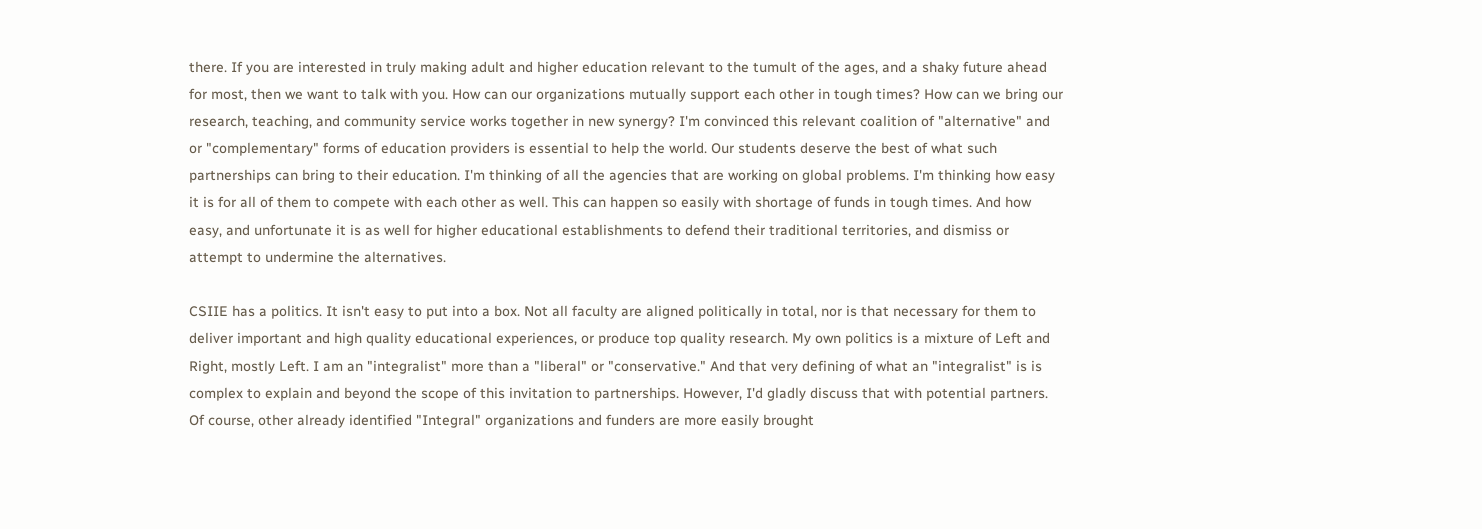there. If you are interested in truly making adult and higher education relevant to the tumult of the ages, and a shaky future ahead for most, then we want to talk with you. How can our organizations mutually support each other in tough times? How can we bring our research, teaching, and community service works together in new synergy? I'm convinced this relevant coalition of "alternative" and or "complementary" forms of education providers is essential to help the world. Our students deserve the best of what such partnerships can bring to their education. I'm thinking of all the agencies that are working on global problems. I'm thinking how easy it is for all of them to compete with each other as well. This can happen so easily with shortage of funds in tough times. And how easy, and unfortunate it is as well for higher educational establishments to defend their traditional territories, and dismiss or attempt to undermine the alternatives.

CSIIE has a politics. It isn't easy to put into a box. Not all faculty are aligned politically in total, nor is that necessary for them to deliver important and high quality educational experiences, or produce top quality research. My own politics is a mixture of Left and Right, mostly Left. I am an "integralist" more than a "liberal" or "conservative." And that very defining of what an "integralist" is is complex to explain and beyond the scope of this invitation to partnerships. However, I'd gladly discuss that with potential partners. Of course, other already identified "Integral" organizations and funders are more easily brought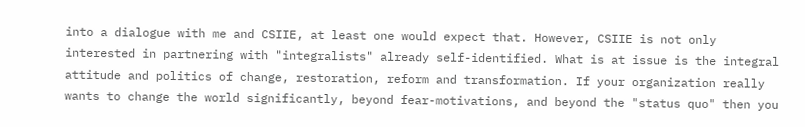into a dialogue with me and CSIIE, at least one would expect that. However, CSIIE is not only interested in partnering with "integralists" already self-identified. What is at issue is the integral attitude and politics of change, restoration, reform and transformation. If your organization really wants to change the world significantly, beyond fear-motivations, and beyond the "status quo" then you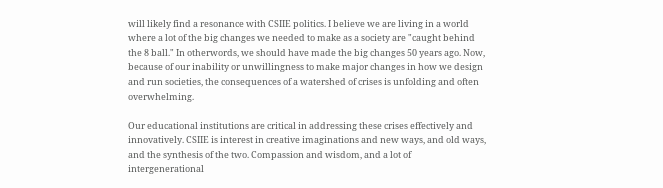will likely find a resonance with CSIIE politics. I believe we are living in a world where a lot of the big changes we needed to make as a society are "caught behind the 8 ball." In otherwords, we should have made the big changes 50 years ago. Now, because of our inability or unwillingness to make major changes in how we design and run societies, the consequences of a watershed of crises is unfolding and often overwhelming.

Our educational institutions are critical in addressing these crises effectively and innovatively. CSIIE is interest in creative imaginations and new ways, and old ways, and the synthesis of the two. Compassion and wisdom, and a lot of intergenerational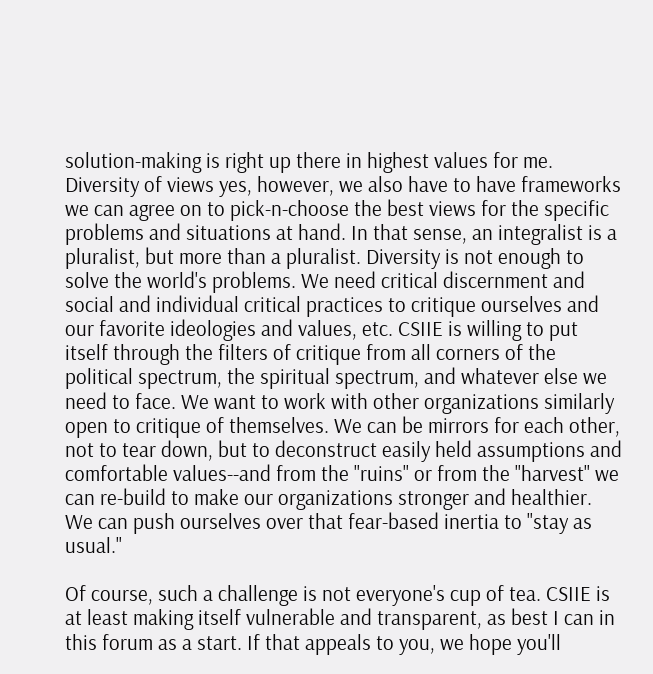solution-making is right up there in highest values for me. Diversity of views yes, however, we also have to have frameworks we can agree on to pick-n-choose the best views for the specific problems and situations at hand. In that sense, an integralist is a pluralist, but more than a pluralist. Diversity is not enough to solve the world's problems. We need critical discernment and social and individual critical practices to critique ourselves and our favorite ideologies and values, etc. CSIIE is willing to put itself through the filters of critique from all corners of the political spectrum, the spiritual spectrum, and whatever else we need to face. We want to work with other organizations similarly open to critique of themselves. We can be mirrors for each other, not to tear down, but to deconstruct easily held assumptions and comfortable values--and from the "ruins" or from the "harvest" we can re-build to make our organizations stronger and healthier. We can push ourselves over that fear-based inertia to "stay as usual."

Of course, such a challenge is not everyone's cup of tea. CSIIE is at least making itself vulnerable and transparent, as best I can in this forum as a start. If that appeals to you, we hope you'll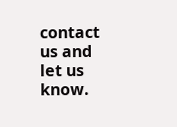contact us and let us know.